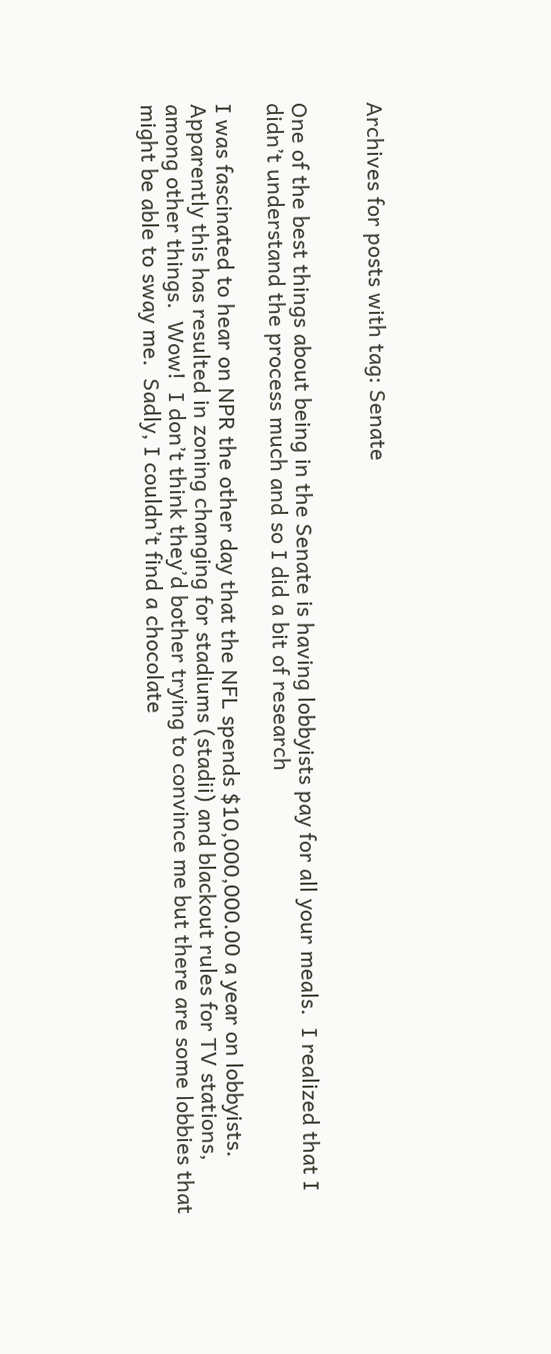Archives for posts with tag: Senate


One of the best things about being in the Senate is having lobbyists pay for all your meals.  I realized that I didn’t understand the process much and so I did a bit of research

I was fascinated to hear on NPR the other day that the NFL spends $10,000,000.00 a year on lobbyists.  Apparently this has resulted in zoning changing for stadiums (stadii) and blackout rules for TV stations, among other things.  Wow!  I don’t think they’d bother trying to convince me but there are some lobbies that might be able to sway me.  Sadly, I couldn’t find a chocolate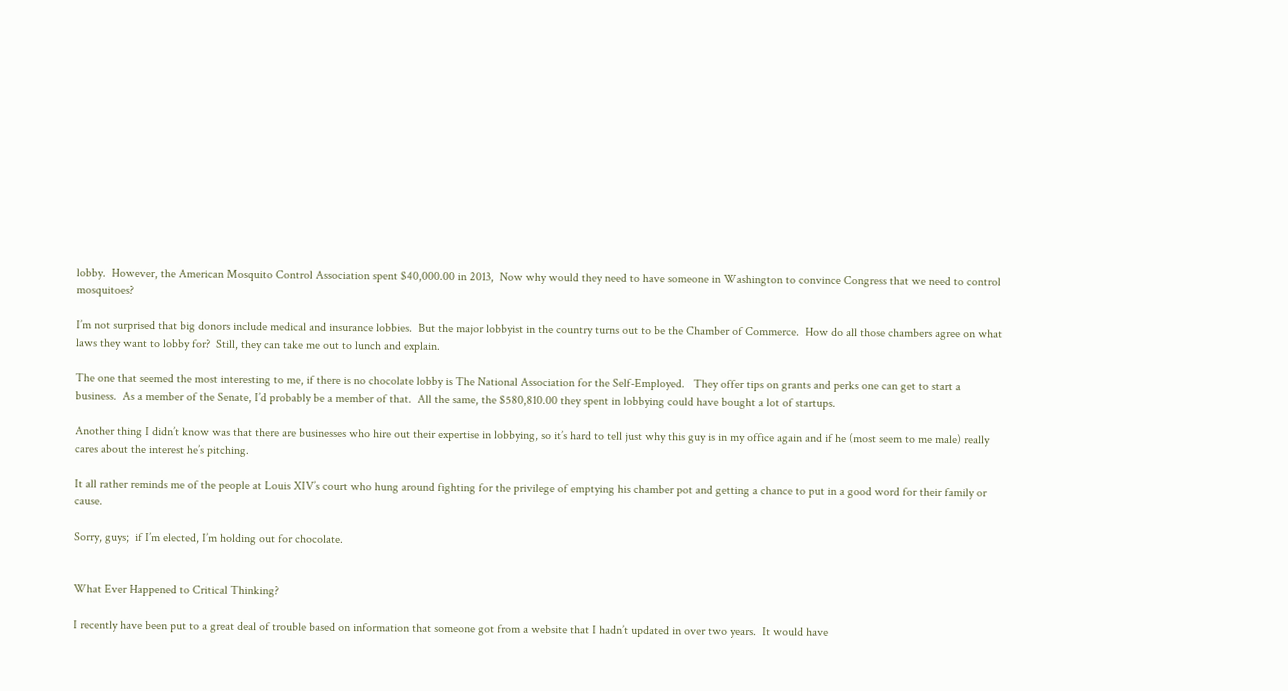lobby.  However, the American Mosquito Control Association spent $40,000.00 in 2013,  Now why would they need to have someone in Washington to convince Congress that we need to control mosquitoes?

I’m not surprised that big donors include medical and insurance lobbies.  But the major lobbyist in the country turns out to be the Chamber of Commerce.  How do all those chambers agree on what laws they want to lobby for?  Still, they can take me out to lunch and explain.

The one that seemed the most interesting to me, if there is no chocolate lobby is The National Association for the Self-Employed.   They offer tips on grants and perks one can get to start a business.  As a member of the Senate, I’d probably be a member of that.  All the same, the $580,810.00 they spent in lobbying could have bought a lot of startups.

Another thing I didn’t know was that there are businesses who hire out their expertise in lobbying, so it’s hard to tell just why this guy is in my office again and if he (most seem to me male) really cares about the interest he’s pitching.

It all rather reminds me of the people at Louis XIV’s court who hung around fighting for the privilege of emptying his chamber pot and getting a chance to put in a good word for their family or cause.

Sorry, guys;  if I’m elected, I’m holding out for chocolate.


What Ever Happened to Critical Thinking?

I recently have been put to a great deal of trouble based on information that someone got from a website that I hadn’t updated in over two years.  It would have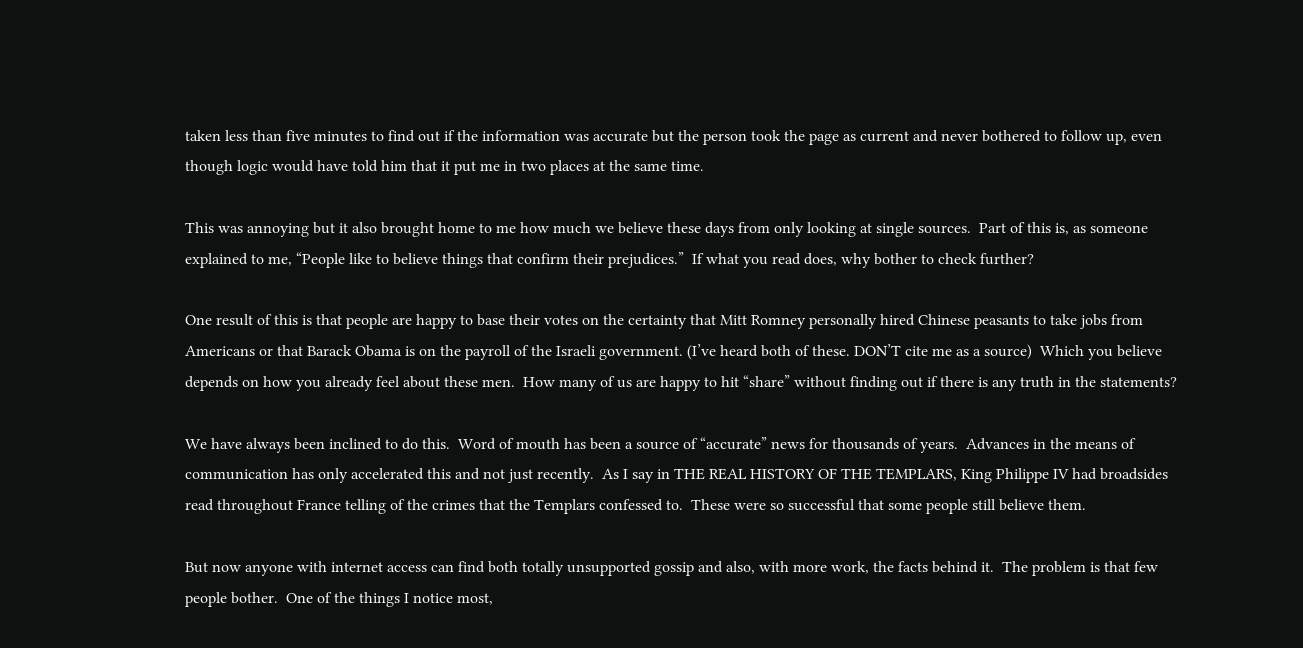taken less than five minutes to find out if the information was accurate but the person took the page as current and never bothered to follow up, even though logic would have told him that it put me in two places at the same time.

This was annoying but it also brought home to me how much we believe these days from only looking at single sources.  Part of this is, as someone explained to me, “People like to believe things that confirm their prejudices.”  If what you read does, why bother to check further?

One result of this is that people are happy to base their votes on the certainty that Mitt Romney personally hired Chinese peasants to take jobs from Americans or that Barack Obama is on the payroll of the Israeli government. (I’ve heard both of these. DON’T cite me as a source)  Which you believe depends on how you already feel about these men.  How many of us are happy to hit “share” without finding out if there is any truth in the statements?

We have always been inclined to do this.  Word of mouth has been a source of “accurate” news for thousands of years.  Advances in the means of communication has only accelerated this and not just recently.  As I say in THE REAL HISTORY OF THE TEMPLARS, King Philippe IV had broadsides read throughout France telling of the crimes that the Templars confessed to.  These were so successful that some people still believe them.

But now anyone with internet access can find both totally unsupported gossip and also, with more work, the facts behind it.  The problem is that few people bother.  One of the things I notice most,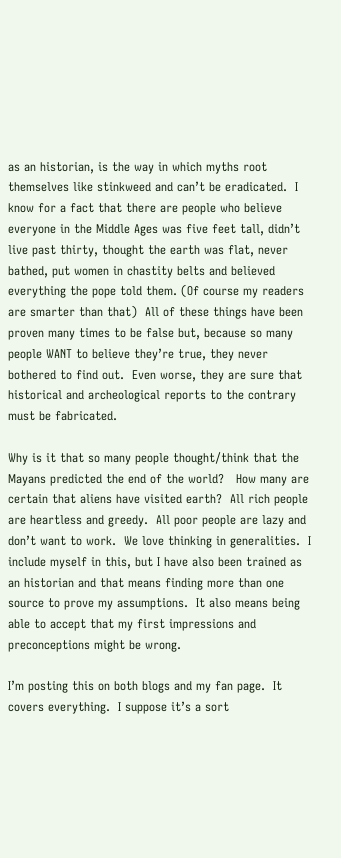as an historian, is the way in which myths root themselves like stinkweed and can’t be eradicated.  I know for a fact that there are people who believe everyone in the Middle Ages was five feet tall, didn’t live past thirty, thought the earth was flat, never bathed, put women in chastity belts and believed everything the pope told them. (Of course my readers are smarter than that)  All of these things have been proven many times to be false but, because so many people WANT to believe they’re true, they never bothered to find out.  Even worse, they are sure that historical and archeological reports to the contrary must be fabricated.

Why is it that so many people thought/think that the Mayans predicted the end of the world?   How many are certain that aliens have visited earth?  All rich people are heartless and greedy.  All poor people are lazy and don’t want to work.  We love thinking in generalities.  I include myself in this, but I have also been trained as an historian and that means finding more than one source to prove my assumptions.  It also means being able to accept that my first impressions and preconceptions might be wrong.

I’m posting this on both blogs and my fan page.  It covers everything.  I suppose it’s a sort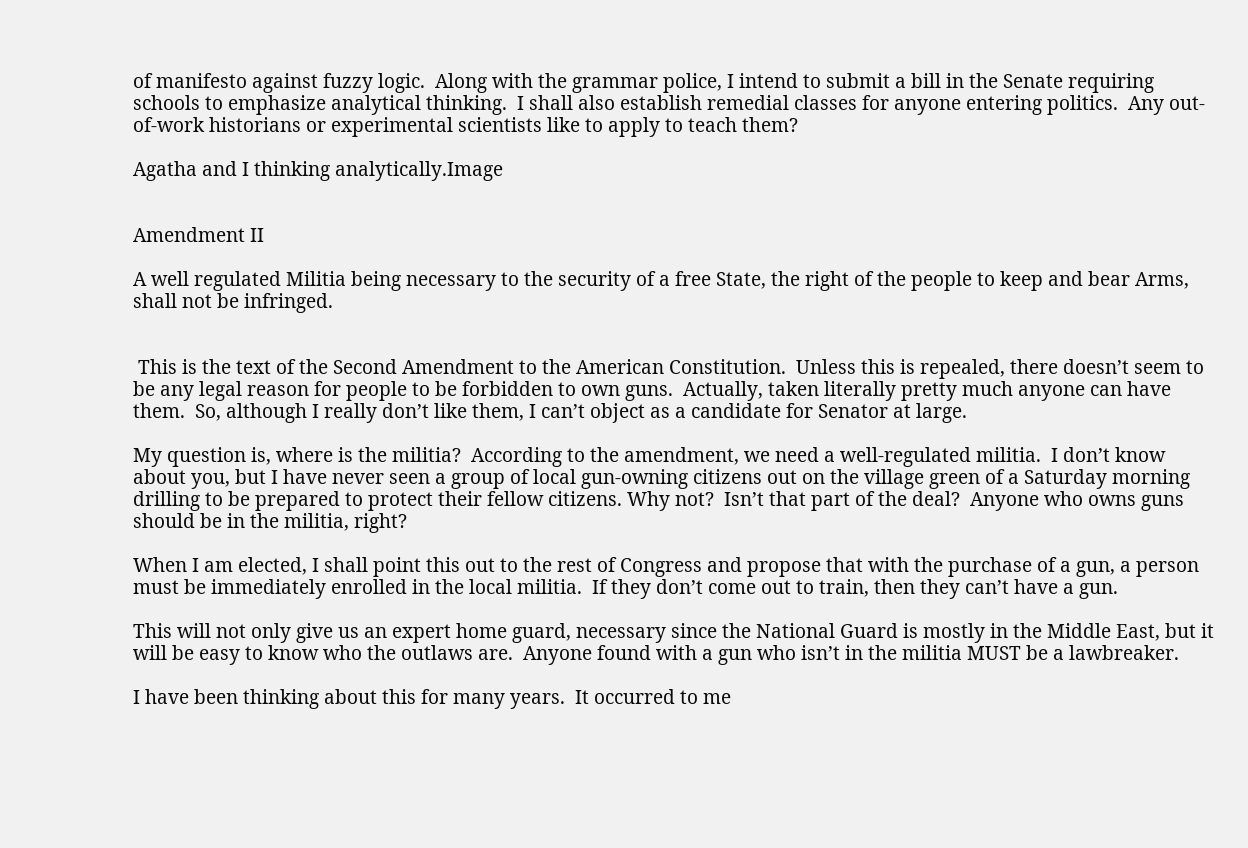of manifesto against fuzzy logic.  Along with the grammar police, I intend to submit a bill in the Senate requiring schools to emphasize analytical thinking.  I shall also establish remedial classes for anyone entering politics.  Any out-of-work historians or experimental scientists like to apply to teach them?

Agatha and I thinking analytically.Image


Amendment II

A well regulated Militia being necessary to the security of a free State, the right of the people to keep and bear Arms, shall not be infringed.


 This is the text of the Second Amendment to the American Constitution.  Unless this is repealed, there doesn’t seem to be any legal reason for people to be forbidden to own guns.  Actually, taken literally pretty much anyone can have them.  So, although I really don’t like them, I can’t object as a candidate for Senator at large.

My question is, where is the militia?  According to the amendment, we need a well-regulated militia.  I don’t know about you, but I have never seen a group of local gun-owning citizens out on the village green of a Saturday morning drilling to be prepared to protect their fellow citizens. Why not?  Isn’t that part of the deal?  Anyone who owns guns should be in the militia, right?

When I am elected, I shall point this out to the rest of Congress and propose that with the purchase of a gun, a person must be immediately enrolled in the local militia.  If they don’t come out to train, then they can’t have a gun.

This will not only give us an expert home guard, necessary since the National Guard is mostly in the Middle East, but it will be easy to know who the outlaws are.  Anyone found with a gun who isn’t in the militia MUST be a lawbreaker.

I have been thinking about this for many years.  It occurred to me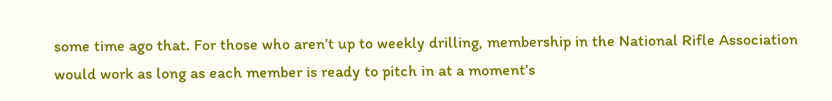some time ago that. For those who aren’t up to weekly drilling, membership in the National Rifle Association would work as long as each member is ready to pitch in at a moment’s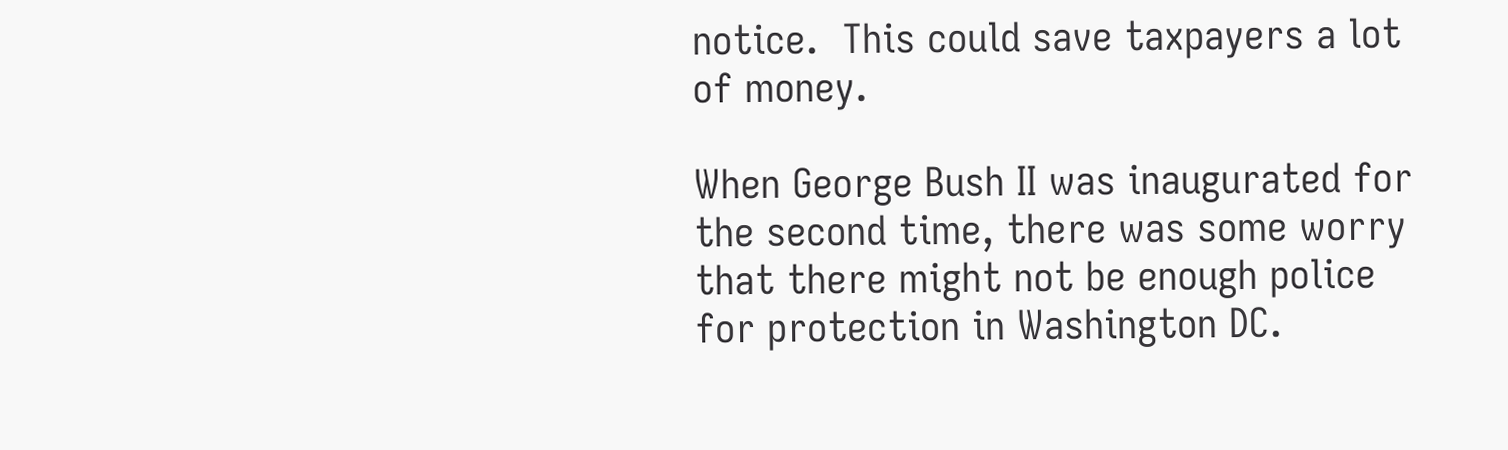notice.  This could save taxpayers a lot of money.

When George Bush II was inaugurated for the second time, there was some worry that there might not be enough police for protection in Washington DC.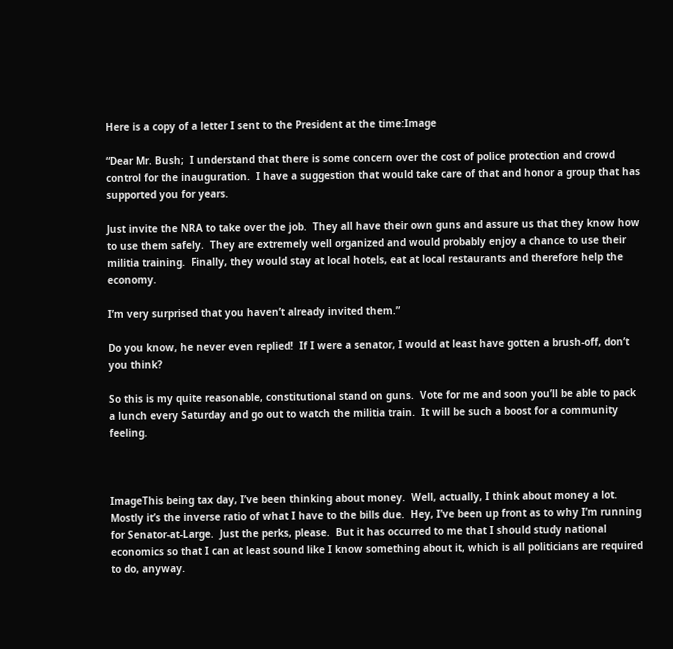Here is a copy of a letter I sent to the President at the time:Image

“Dear Mr. Bush;  I understand that there is some concern over the cost of police protection and crowd control for the inauguration.  I have a suggestion that would take care of that and honor a group that has supported you for years.

Just invite the NRA to take over the job.  They all have their own guns and assure us that they know how to use them safely.  They are extremely well organized and would probably enjoy a chance to use their militia training.  Finally, they would stay at local hotels, eat at local restaurants and therefore help the economy.

I’m very surprised that you haven’t already invited them.”

Do you know, he never even replied!  If I were a senator, I would at least have gotten a brush-off, don’t you think?

So this is my quite reasonable, constitutional stand on guns.  Vote for me and soon you’ll be able to pack a lunch every Saturday and go out to watch the militia train.  It will be such a boost for a community feeling.



ImageThis being tax day, I’ve been thinking about money.  Well, actually, I think about money a lot.  Mostly it’s the inverse ratio of what I have to the bills due.  Hey, I’ve been up front as to why I’m running for Senator-at-Large.  Just the perks, please.  But it has occurred to me that I should study national economics so that I can at least sound like I know something about it, which is all politicians are required to do, anyway.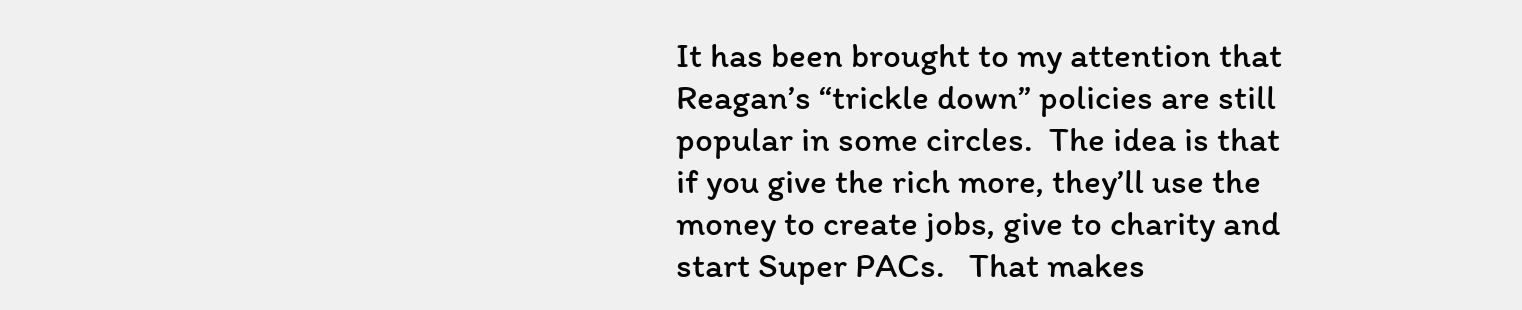It has been brought to my attention that Reagan’s “trickle down” policies are still popular in some circles.  The idea is that if you give the rich more, they’ll use the money to create jobs, give to charity and start Super PACs.   That makes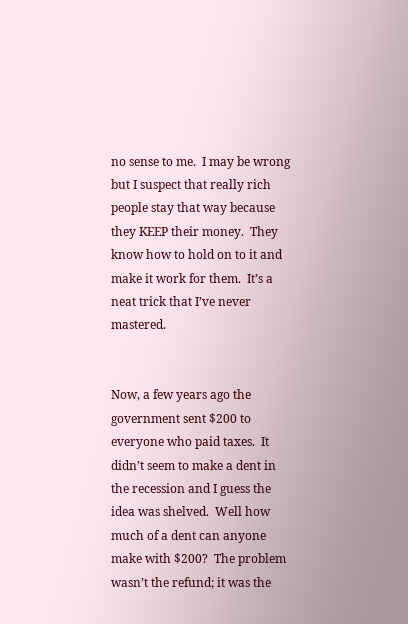no sense to me.  I may be wrong but I suspect that really rich people stay that way because they KEEP their money.  They know how to hold on to it and make it work for them.  It’s a neat trick that I’ve never mastered.


Now, a few years ago the government sent $200 to everyone who paid taxes.  It didn’t seem to make a dent in the recession and I guess the idea was shelved.  Well how much of a dent can anyone make with $200?  The problem wasn’t the refund; it was the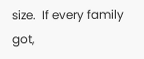size.  If every family got,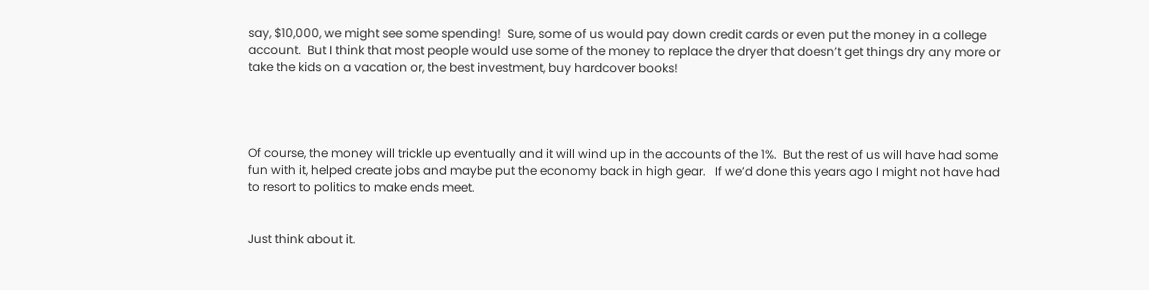say, $10,000, we might see some spending!  Sure, some of us would pay down credit cards or even put the money in a college account.  But I think that most people would use some of the money to replace the dryer that doesn’t get things dry any more or take the kids on a vacation or, the best investment, buy hardcover books!




Of course, the money will trickle up eventually and it will wind up in the accounts of the 1%.  But the rest of us will have had some fun with it, helped create jobs and maybe put the economy back in high gear.   If we’d done this years ago I might not have had to resort to politics to make ends meet.


Just think about it.